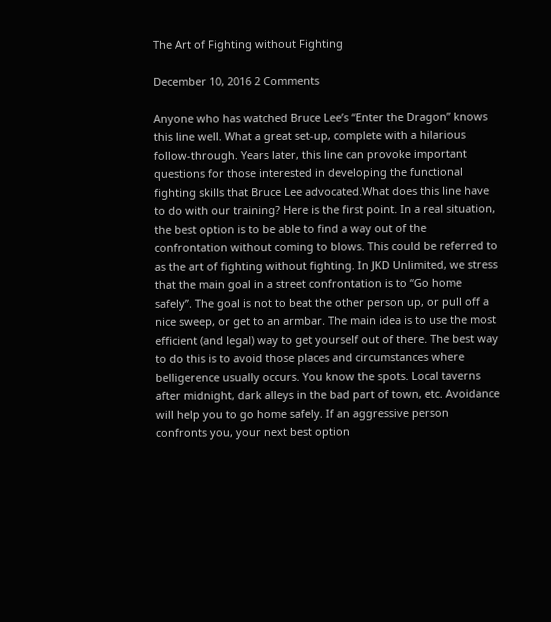The Art of Fighting without Fighting

December 10, 2016 2 Comments

Anyone who has watched Bruce Lee’s “Enter the Dragon” knows this line well. What a great set-up, complete with a hilarious follow-through. Years later, this line can provoke important questions for those interested in developing the functional fighting skills that Bruce Lee advocated.What does this line have to do with our training? Here is the first point. In a real situation, the best option is to be able to find a way out of the confrontation without coming to blows. This could be referred to as the art of fighting without fighting. In JKD Unlimited, we stress that the main goal in a street confrontation is to “Go home safely”. The goal is not to beat the other person up, or pull off a nice sweep, or get to an armbar. The main idea is to use the most efficient (and legal) way to get yourself out of there. The best way to do this is to avoid those places and circumstances where belligerence usually occurs. You know the spots. Local taverns after midnight, dark alleys in the bad part of town, etc. Avoidance will help you to go home safely. If an aggressive person confronts you, your next best option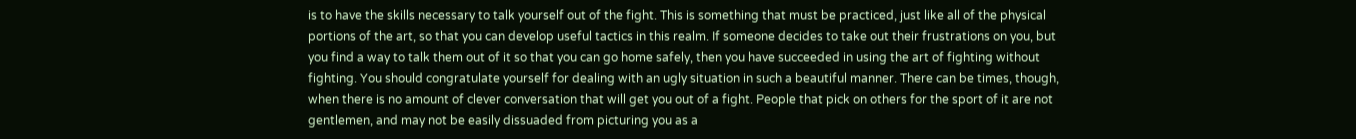is to have the skills necessary to talk yourself out of the fight. This is something that must be practiced, just like all of the physical portions of the art, so that you can develop useful tactics in this realm. If someone decides to take out their frustrations on you, but you find a way to talk them out of it so that you can go home safely, then you have succeeded in using the art of fighting without fighting. You should congratulate yourself for dealing with an ugly situation in such a beautiful manner. There can be times, though, when there is no amount of clever conversation that will get you out of a fight. People that pick on others for the sport of it are not gentlemen, and may not be easily dissuaded from picturing you as a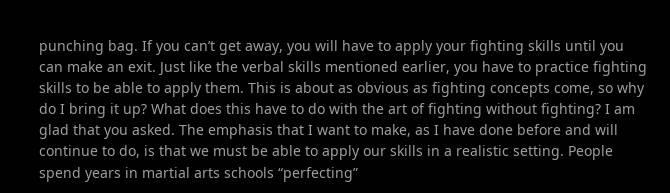punching bag. If you can’t get away, you will have to apply your fighting skills until you can make an exit. Just like the verbal skills mentioned earlier, you have to practice fighting skills to be able to apply them. This is about as obvious as fighting concepts come, so why do I bring it up? What does this have to do with the art of fighting without fighting? I am glad that you asked. The emphasis that I want to make, as I have done before and will continue to do, is that we must be able to apply our skills in a realistic setting. People spend years in martial arts schools “perfecting”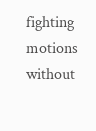fighting motions without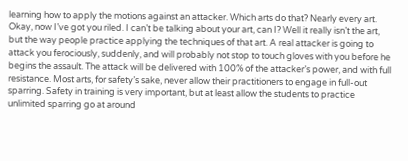learning how to apply the motions against an attacker. Which arts do that? Nearly every art. Okay, now I’ve got you riled. I can’t be talking about your art, can I? Well it really isn’t the art, but the way people practice applying the techniques of that art. A real attacker is going to attack you ferociously, suddenly, and will probably not stop to touch gloves with you before he begins the assault. The attack will be delivered with 100% of the attacker’s power, and with full resistance. Most arts, for safety’s sake, never allow their practitioners to engage in full-out sparring. Safety in training is very important, but at least allow the students to practice unlimited sparring go at around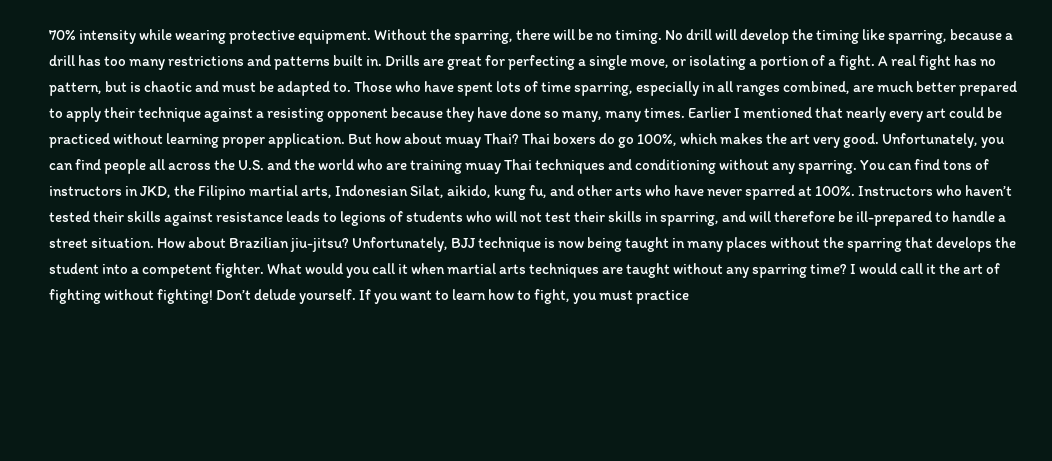70% intensity while wearing protective equipment. Without the sparring, there will be no timing. No drill will develop the timing like sparring, because a drill has too many restrictions and patterns built in. Drills are great for perfecting a single move, or isolating a portion of a fight. A real fight has no pattern, but is chaotic and must be adapted to. Those who have spent lots of time sparring, especially in all ranges combined, are much better prepared to apply their technique against a resisting opponent because they have done so many, many times. Earlier I mentioned that nearly every art could be practiced without learning proper application. But how about muay Thai? Thai boxers do go 100%, which makes the art very good. Unfortunately, you can find people all across the U.S. and the world who are training muay Thai techniques and conditioning without any sparring. You can find tons of instructors in JKD, the Filipino martial arts, Indonesian Silat, aikido, kung fu, and other arts who have never sparred at 100%. Instructors who haven’t tested their skills against resistance leads to legions of students who will not test their skills in sparring, and will therefore be ill-prepared to handle a street situation. How about Brazilian jiu-jitsu? Unfortunately, BJJ technique is now being taught in many places without the sparring that develops the student into a competent fighter. What would you call it when martial arts techniques are taught without any sparring time? I would call it the art of fighting without fighting! Don’t delude yourself. If you want to learn how to fight, you must practice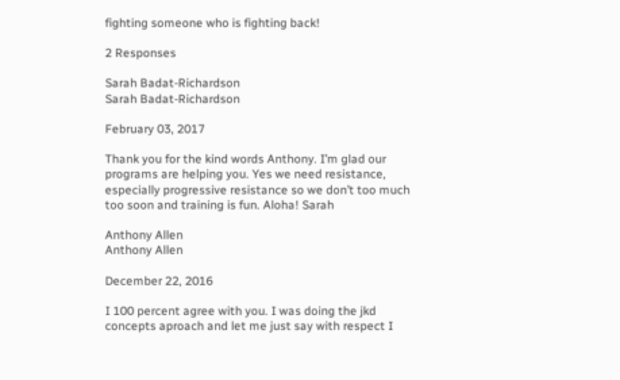fighting someone who is fighting back!

2 Responses

Sarah Badat-Richardson
Sarah Badat-Richardson

February 03, 2017

Thank you for the kind words Anthony. I’m glad our programs are helping you. Yes we need resistance, especially progressive resistance so we don’t too much too soon and training is fun. Aloha! Sarah

Anthony Allen
Anthony Allen

December 22, 2016

I 100 percent agree with you. I was doing the jkd concepts aproach and let me just say with respect I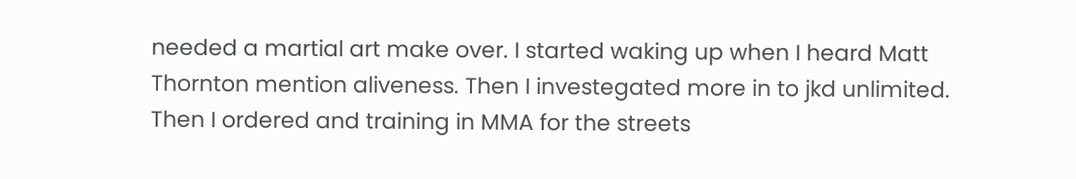needed a martial art make over. I started waking up when I heard Matt Thornton mention aliveness. Then I investegated more in to jkd unlimited. Then I ordered and training in MMA for the streets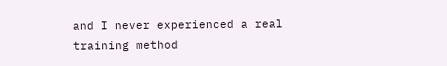and I never experienced a real training method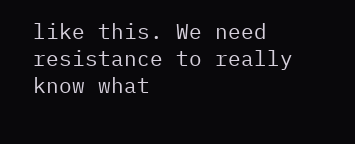like this. We need resistance to really know what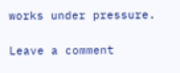works under pressure.

Leave a comment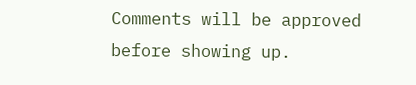Comments will be approved before showing up.